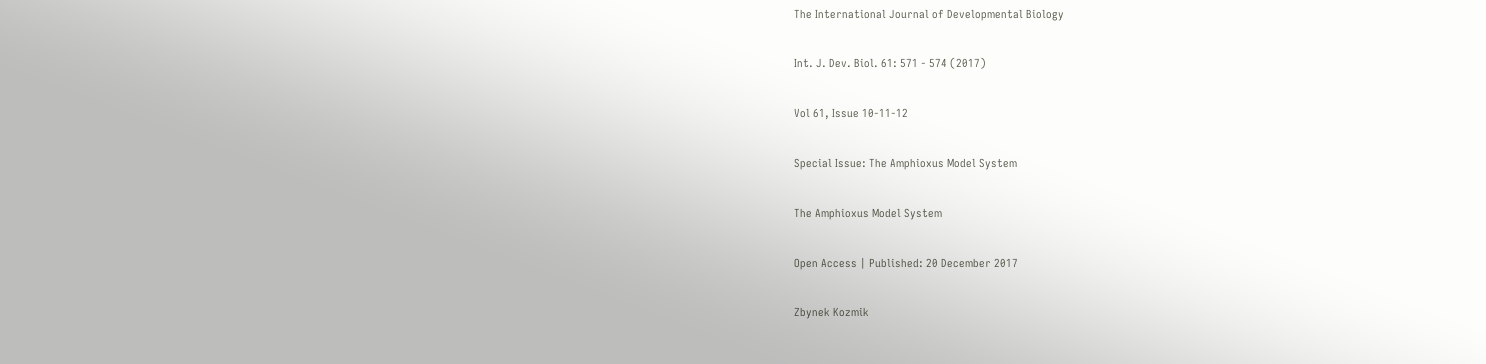The International Journal of Developmental Biology

Int. J. Dev. Biol. 61: 571 - 574 (2017)

Vol 61, Issue 10-11-12

Special Issue: The Amphioxus Model System

The Amphioxus Model System

Open Access | Published: 20 December 2017

Zbynek Kozmik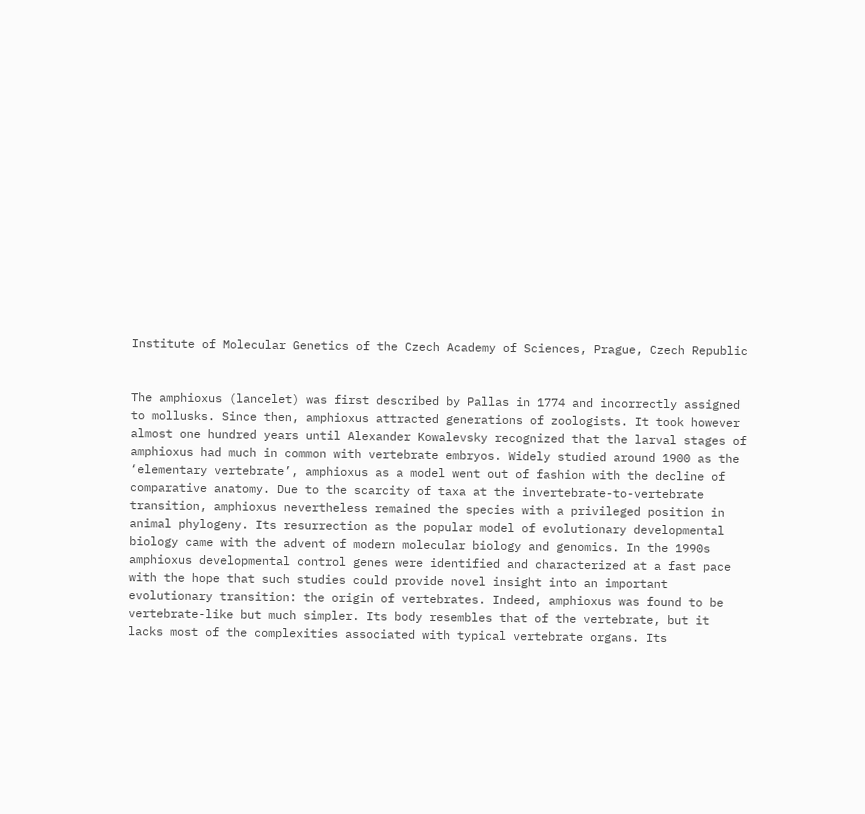Institute of Molecular Genetics of the Czech Academy of Sciences, Prague, Czech Republic


The amphioxus (lancelet) was first described by Pallas in 1774 and incorrectly assigned to mollusks. Since then, amphioxus attracted generations of zoologists. It took however almost one hundred years until Alexander Kowalevsky recognized that the larval stages of amphioxus had much in common with vertebrate embryos. Widely studied around 1900 as the ‘elementary vertebrate’, amphioxus as a model went out of fashion with the decline of comparative anatomy. Due to the scarcity of taxa at the invertebrate-to-vertebrate transition, amphioxus nevertheless remained the species with a privileged position in animal phylogeny. Its resurrection as the popular model of evolutionary developmental biology came with the advent of modern molecular biology and genomics. In the 1990s amphioxus developmental control genes were identified and characterized at a fast pace with the hope that such studies could provide novel insight into an important evolutionary transition: the origin of vertebrates. Indeed, amphioxus was found to be vertebrate-like but much simpler. Its body resembles that of the vertebrate, but it lacks most of the complexities associated with typical vertebrate organs. Its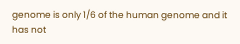genome is only 1/6 of the human genome and it has not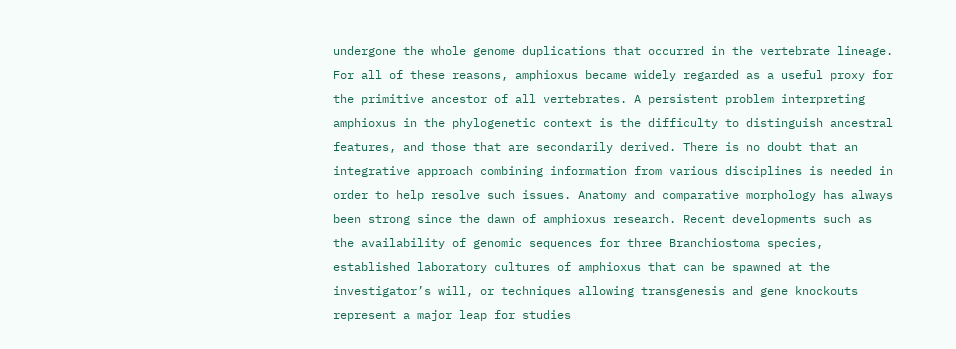undergone the whole genome duplications that occurred in the vertebrate lineage. For all of these reasons, amphioxus became widely regarded as a useful proxy for the primitive ancestor of all vertebrates. A persistent problem interpreting amphioxus in the phylogenetic context is the difficulty to distinguish ancestral features, and those that are secondarily derived. There is no doubt that an integrative approach combining information from various disciplines is needed in order to help resolve such issues. Anatomy and comparative morphology has always been strong since the dawn of amphioxus research. Recent developments such as the availability of genomic sequences for three Branchiostoma species, established laboratory cultures of amphioxus that can be spawned at the investigator’s will, or techniques allowing transgenesis and gene knockouts represent a major leap for studies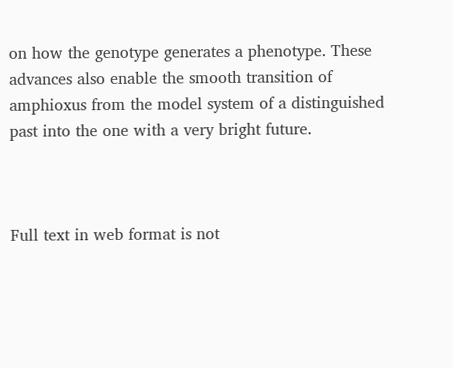on how the genotype generates a phenotype. These advances also enable the smooth transition of amphioxus from the model system of a distinguished past into the one with a very bright future.



Full text in web format is not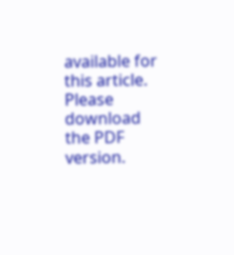available for this article. Please download the PDF version.